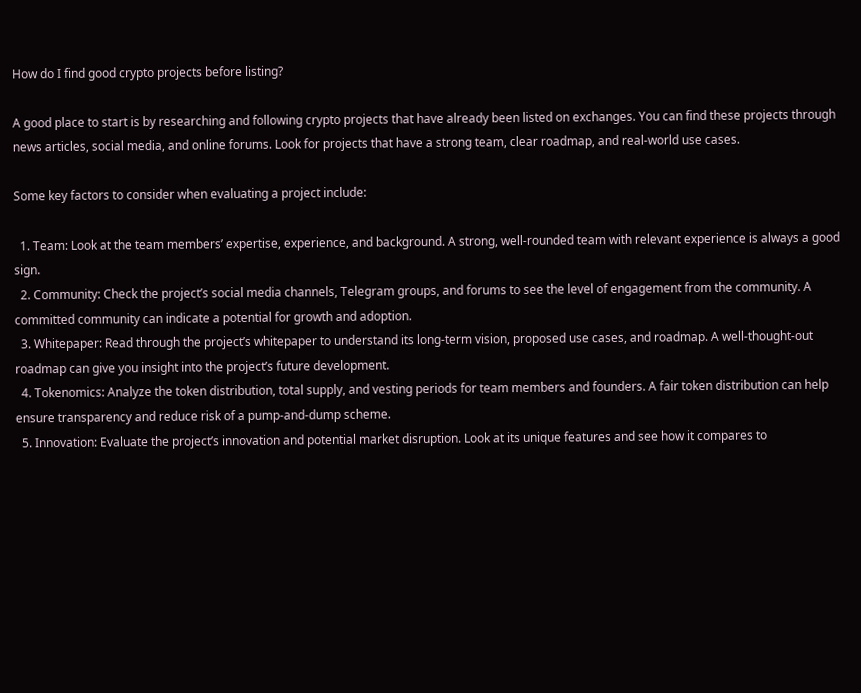How do I find good crypto projects before listing?

A good place to start is by researching and following crypto projects that have already been listed on exchanges. You can find these projects through news articles, social media, and online forums. Look for projects that have a strong team, clear roadmap, and real-world use cases.

Some key factors to consider when evaluating a project include:

  1. Team: Look at the team members’ expertise, experience, and background. A strong, well-rounded team with relevant experience is always a good sign.
  2. Community: Check the project’s social media channels, Telegram groups, and forums to see the level of engagement from the community. A committed community can indicate a potential for growth and adoption.
  3. Whitepaper: Read through the project’s whitepaper to understand its long-term vision, proposed use cases, and roadmap. A well-thought-out roadmap can give you insight into the project’s future development.
  4. Tokenomics: Analyze the token distribution, total supply, and vesting periods for team members and founders. A fair token distribution can help ensure transparency and reduce risk of a pump-and-dump scheme.
  5. Innovation: Evaluate the project’s innovation and potential market disruption. Look at its unique features and see how it compares to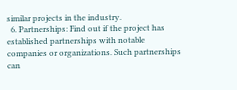similar projects in the industry.
  6. Partnerships: Find out if the project has established partnerships with notable companies or organizations. Such partnerships can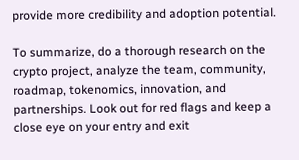provide more credibility and adoption potential.

To summarize, do a thorough research on the crypto project, analyze the team, community, roadmap, tokenomics, innovation, and partnerships. Look out for red flags and keep a close eye on your entry and exit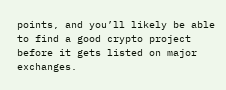points, and you’ll likely be able to find a good crypto project before it gets listed on major exchanges.